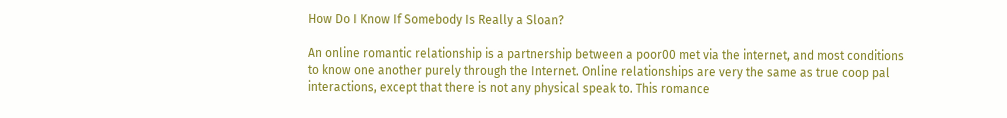How Do I Know If Somebody Is Really a Sloan?

An online romantic relationship is a partnership between a poor00 met via the internet, and most conditions to know one another purely through the Internet. Online relationships are very the same as true coop pal interactions, except that there is not any physical speak to. This romance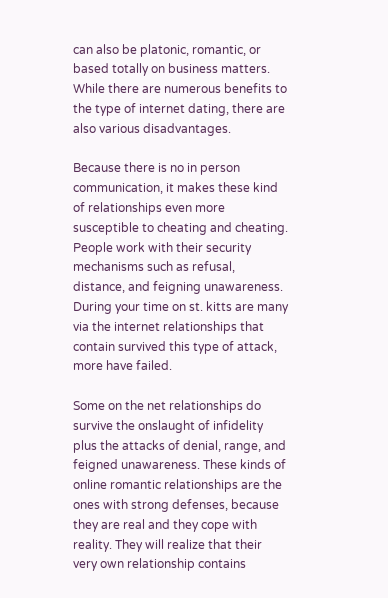can also be platonic, romantic, or based totally on business matters. While there are numerous benefits to the type of internet dating, there are also various disadvantages.

Because there is no in person communication, it makes these kind of relationships even more susceptible to cheating and cheating. People work with their security mechanisms such as refusal, distance, and feigning unawareness. During your time on st. kitts are many via the internet relationships that contain survived this type of attack, more have failed.

Some on the net relationships do survive the onslaught of infidelity plus the attacks of denial, range, and feigned unawareness. These kinds of online romantic relationships are the ones with strong defenses, because they are real and they cope with reality. They will realize that their very own relationship contains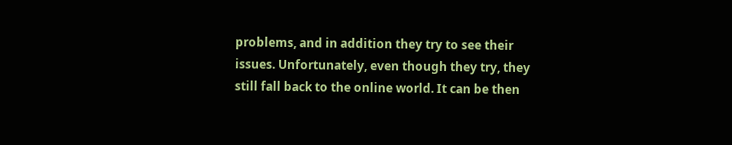problems, and in addition they try to see their issues. Unfortunately, even though they try, they still fall back to the online world. It can be then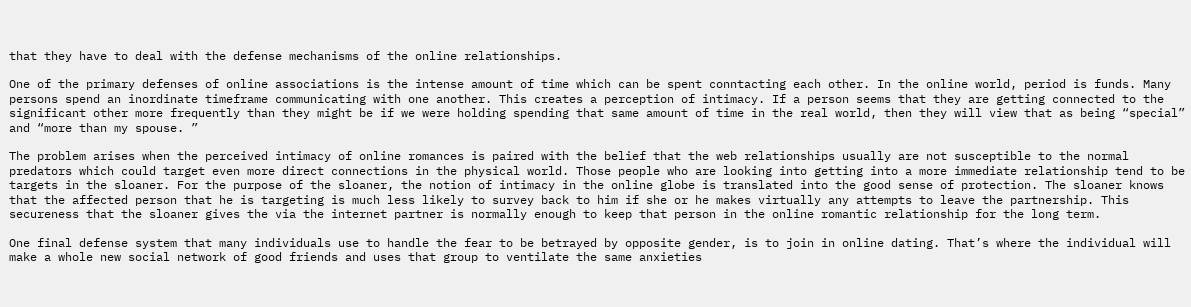that they have to deal with the defense mechanisms of the online relationships.

One of the primary defenses of online associations is the intense amount of time which can be spent conntacting each other. In the online world, period is funds. Many persons spend an inordinate timeframe communicating with one another. This creates a perception of intimacy. If a person seems that they are getting connected to the significant other more frequently than they might be if we were holding spending that same amount of time in the real world, then they will view that as being “special” and “more than my spouse. ”

The problem arises when the perceived intimacy of online romances is paired with the belief that the web relationships usually are not susceptible to the normal predators which could target even more direct connections in the physical world. Those people who are looking into getting into a more immediate relationship tend to be targets in the sloaner. For the purpose of the sloaner, the notion of intimacy in the online globe is translated into the good sense of protection. The sloaner knows that the affected person that he is targeting is much less likely to survey back to him if she or he makes virtually any attempts to leave the partnership. This secureness that the sloaner gives the via the internet partner is normally enough to keep that person in the online romantic relationship for the long term.

One final defense system that many individuals use to handle the fear to be betrayed by opposite gender, is to join in online dating. That’s where the individual will make a whole new social network of good friends and uses that group to ventilate the same anxieties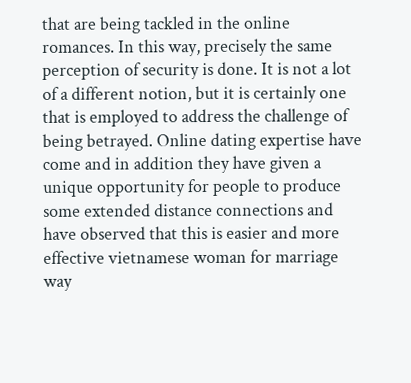that are being tackled in the online romances. In this way, precisely the same perception of security is done. It is not a lot of a different notion, but it is certainly one that is employed to address the challenge of being betrayed. Online dating expertise have come and in addition they have given a unique opportunity for people to produce some extended distance connections and have observed that this is easier and more effective vietnamese woman for marriage way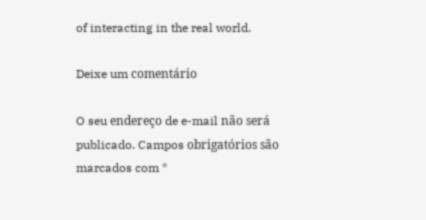of interacting in the real world.

Deixe um comentário

O seu endereço de e-mail não será publicado. Campos obrigatórios são marcados com *